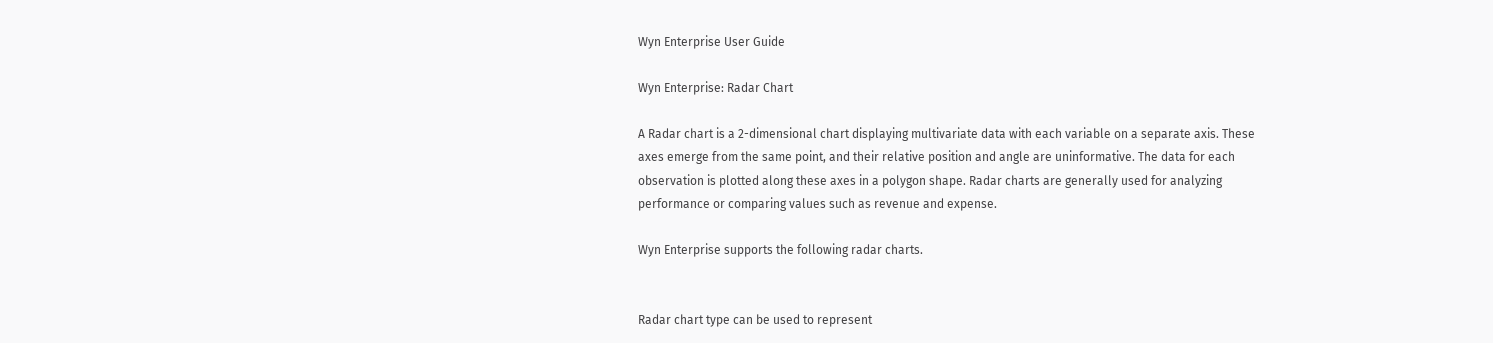Wyn Enterprise User Guide

Wyn Enterprise: Radar Chart

A Radar chart is a 2-dimensional chart displaying multivariate data with each variable on a separate axis. These axes emerge from the same point, and their relative position and angle are uninformative. The data for each observation is plotted along these axes in a polygon shape. Radar charts are generally used for analyzing performance or comparing values such as revenue and expense.

Wyn Enterprise supports the following radar charts.


Radar chart type can be used to represent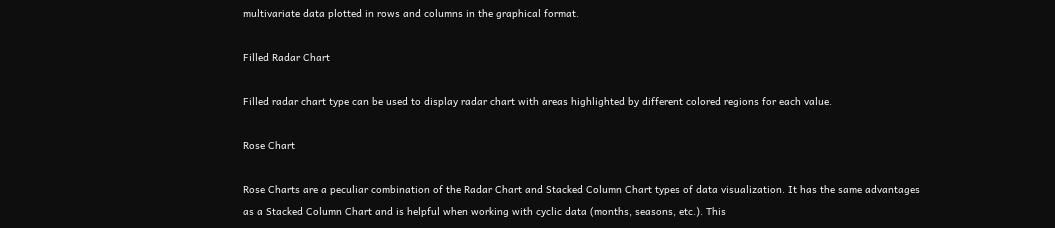multivariate data plotted in rows and columns in the graphical format.

Filled Radar Chart

Filled radar chart type can be used to display radar chart with areas highlighted by different colored regions for each value.

Rose Chart

Rose Charts are a peculiar combination of the Radar Chart and Stacked Column Chart types of data visualization. It has the same advantages as a Stacked Column Chart and is helpful when working with cyclic data (months, seasons, etc.). This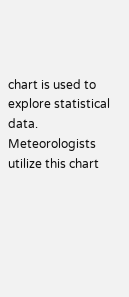chart is used to explore statistical data. Meteorologists utilize this chart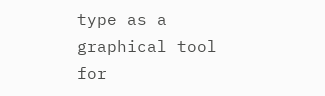type as a graphical tool for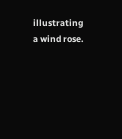illustrating a wind rose.